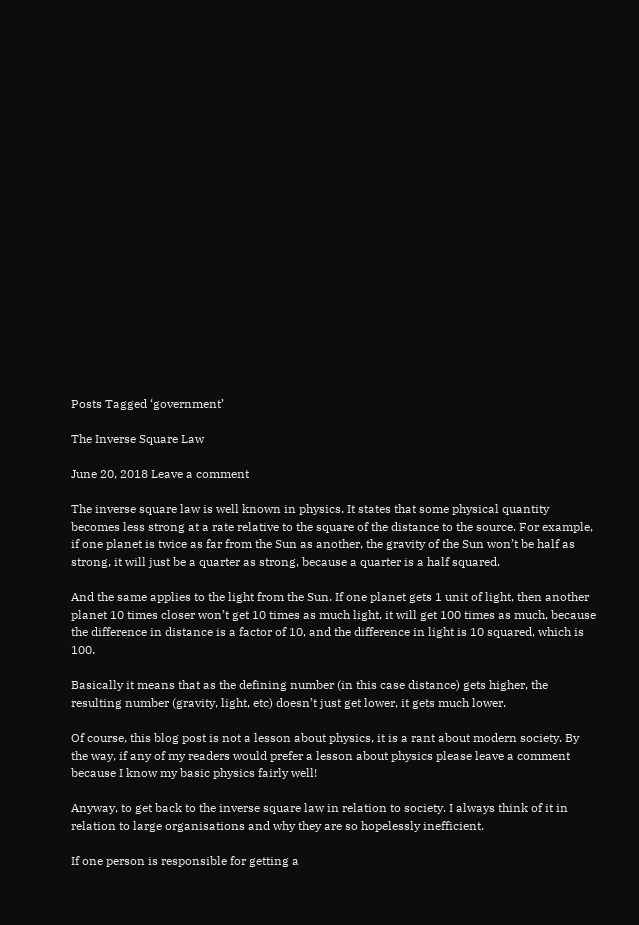Posts Tagged ‘government’

The Inverse Square Law

June 20, 2018 Leave a comment

The inverse square law is well known in physics. It states that some physical quantity becomes less strong at a rate relative to the square of the distance to the source. For example, if one planet is twice as far from the Sun as another, the gravity of the Sun won’t be half as strong, it will just be a quarter as strong, because a quarter is a half squared.

And the same applies to the light from the Sun. If one planet gets 1 unit of light, then another planet 10 times closer won’t get 10 times as much light, it will get 100 times as much, because the difference in distance is a factor of 10, and the difference in light is 10 squared, which is 100.

Basically it means that as the defining number (in this case distance) gets higher, the resulting number (gravity, light, etc) doesn’t just get lower, it gets much lower.

Of course, this blog post is not a lesson about physics, it is a rant about modern society. By the way, if any of my readers would prefer a lesson about physics please leave a comment because I know my basic physics fairly well!

Anyway, to get back to the inverse square law in relation to society. I always think of it in relation to large organisations and why they are so hopelessly inefficient.

If one person is responsible for getting a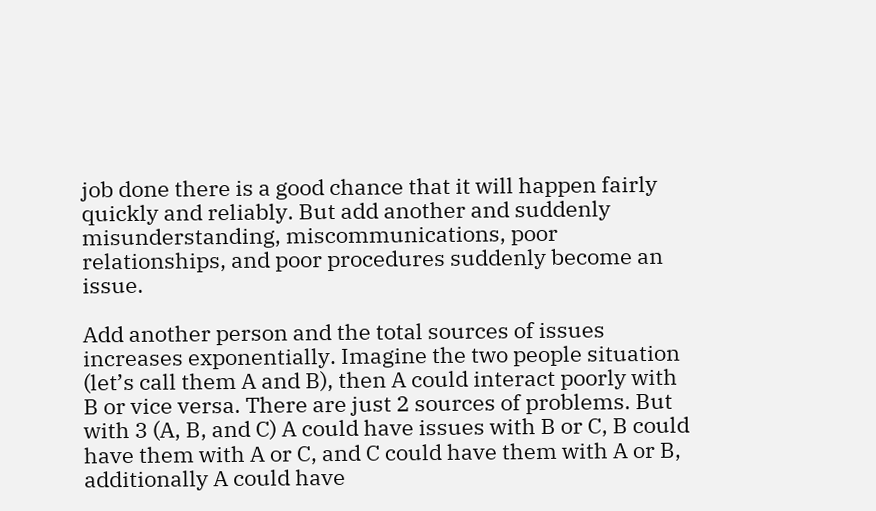job done there is a good chance that it will happen fairly quickly and reliably. But add another and suddenly misunderstanding, miscommunications, poor relationships, and poor procedures suddenly become an issue.

Add another person and the total sources of issues increases exponentially. Imagine the two people situation (let’s call them A and B), then A could interact poorly with B or vice versa. There are just 2 sources of problems. But with 3 (A, B, and C) A could have issues with B or C, B could have them with A or C, and C could have them with A or B, additionally A could have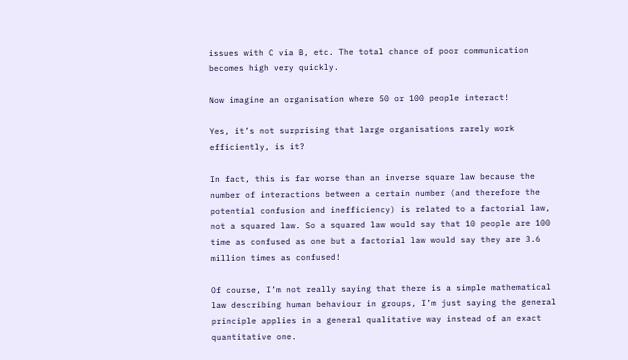issues with C via B, etc. The total chance of poor communication becomes high very quickly.

Now imagine an organisation where 50 or 100 people interact!

Yes, it’s not surprising that large organisations rarely work efficiently, is it?

In fact, this is far worse than an inverse square law because the number of interactions between a certain number (and therefore the potential confusion and inefficiency) is related to a factorial law, not a squared law. So a squared law would say that 10 people are 100 time as confused as one but a factorial law would say they are 3.6 million times as confused!

Of course, I’m not really saying that there is a simple mathematical law describing human behaviour in groups, I’m just saying the general principle applies in a general qualitative way instead of an exact quantitative one.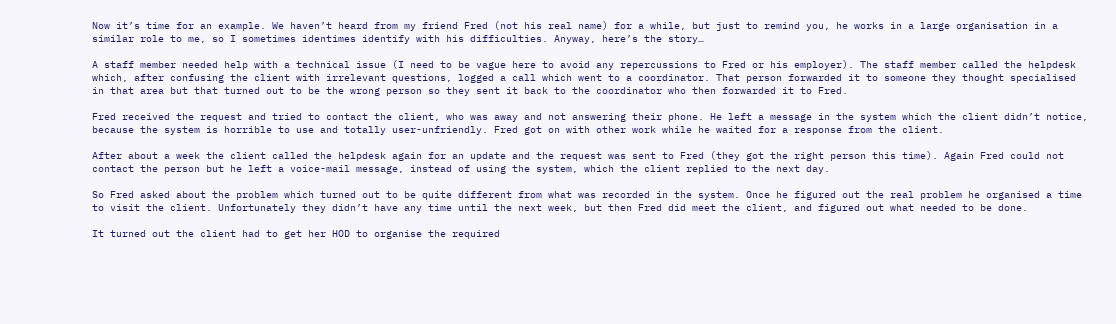Now it’s time for an example. We haven’t heard from my friend Fred (not his real name) for a while, but just to remind you, he works in a large organisation in a similar role to me, so I sometimes identimes identify with his difficulties. Anyway, here’s the story…

A staff member needed help with a technical issue (I need to be vague here to avoid any repercussions to Fred or his employer). The staff member called the helpdesk which, after confusing the client with irrelevant questions, logged a call which went to a coordinator. That person forwarded it to someone they thought specialised in that area but that turned out to be the wrong person so they sent it back to the coordinator who then forwarded it to Fred.

Fred received the request and tried to contact the client, who was away and not answering their phone. He left a message in the system which the client didn’t notice, because the system is horrible to use and totally user-unfriendly. Fred got on with other work while he waited for a response from the client.

After about a week the client called the helpdesk again for an update and the request was sent to Fred (they got the right person this time). Again Fred could not contact the person but he left a voice-mail message, instead of using the system, which the client replied to the next day.

So Fred asked about the problem which turned out to be quite different from what was recorded in the system. Once he figured out the real problem he organised a time to visit the client. Unfortunately they didn’t have any time until the next week, but then Fred did meet the client, and figured out what needed to be done.

It turned out the client had to get her HOD to organise the required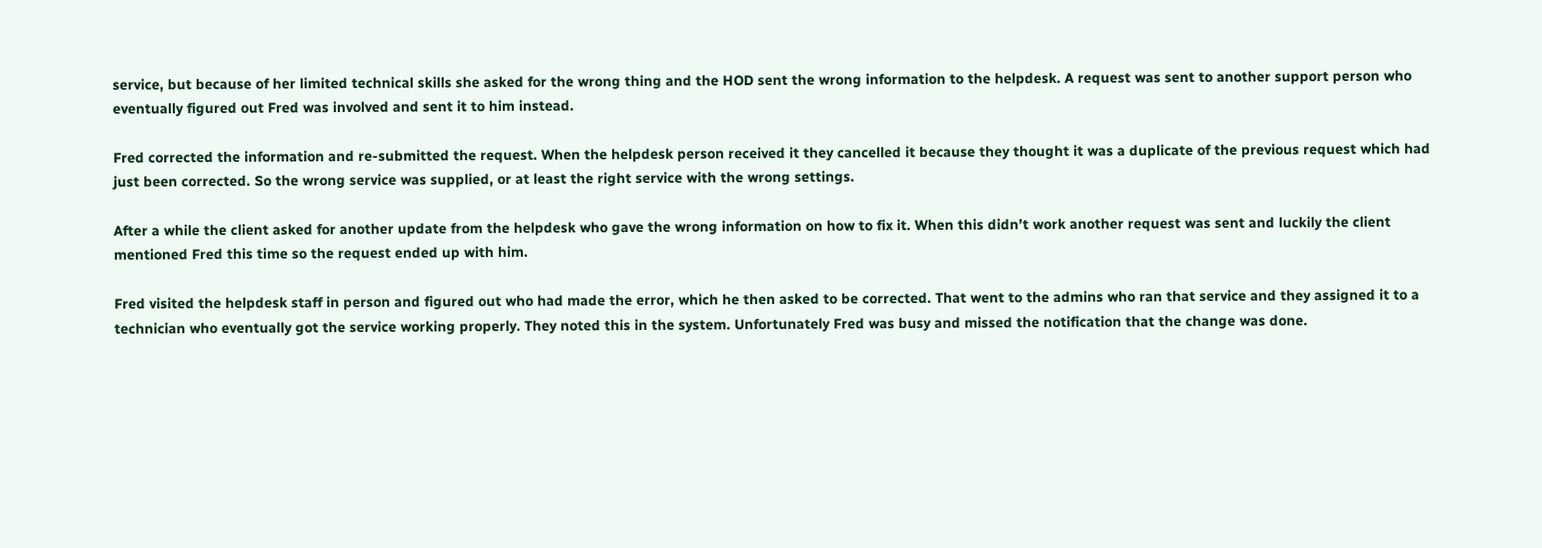service, but because of her limited technical skills she asked for the wrong thing and the HOD sent the wrong information to the helpdesk. A request was sent to another support person who eventually figured out Fred was involved and sent it to him instead.

Fred corrected the information and re-submitted the request. When the helpdesk person received it they cancelled it because they thought it was a duplicate of the previous request which had just been corrected. So the wrong service was supplied, or at least the right service with the wrong settings.

After a while the client asked for another update from the helpdesk who gave the wrong information on how to fix it. When this didn’t work another request was sent and luckily the client mentioned Fred this time so the request ended up with him.

Fred visited the helpdesk staff in person and figured out who had made the error, which he then asked to be corrected. That went to the admins who ran that service and they assigned it to a technician who eventually got the service working properly. They noted this in the system. Unfortunately Fred was busy and missed the notification that the change was done.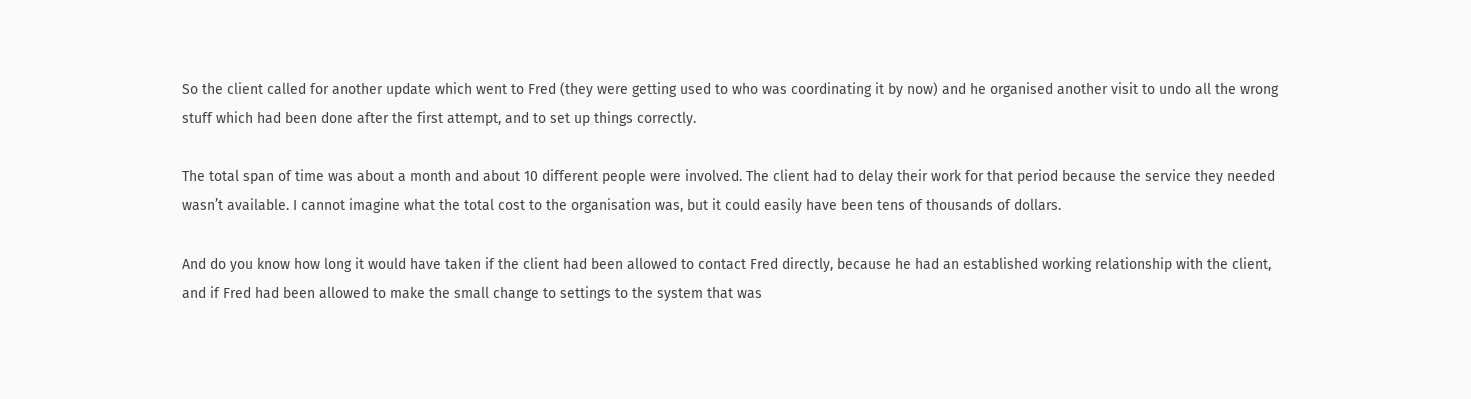So the client called for another update which went to Fred (they were getting used to who was coordinating it by now) and he organised another visit to undo all the wrong stuff which had been done after the first attempt, and to set up things correctly.

The total span of time was about a month and about 10 different people were involved. The client had to delay their work for that period because the service they needed wasn’t available. I cannot imagine what the total cost to the organisation was, but it could easily have been tens of thousands of dollars.

And do you know how long it would have taken if the client had been allowed to contact Fred directly, because he had an established working relationship with the client, and if Fred had been allowed to make the small change to settings to the system that was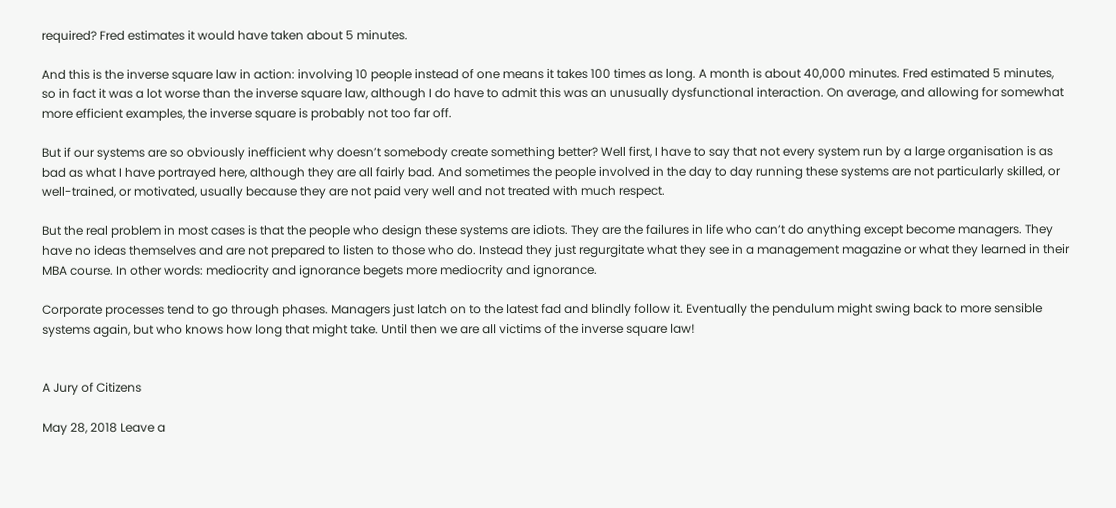required? Fred estimates it would have taken about 5 minutes.

And this is the inverse square law in action: involving 10 people instead of one means it takes 100 times as long. A month is about 40,000 minutes. Fred estimated 5 minutes, so in fact it was a lot worse than the inverse square law, although I do have to admit this was an unusually dysfunctional interaction. On average, and allowing for somewhat more efficient examples, the inverse square is probably not too far off.

But if our systems are so obviously inefficient why doesn’t somebody create something better? Well first, I have to say that not every system run by a large organisation is as bad as what I have portrayed here, although they are all fairly bad. And sometimes the people involved in the day to day running these systems are not particularly skilled, or well-trained, or motivated, usually because they are not paid very well and not treated with much respect.

But the real problem in most cases is that the people who design these systems are idiots. They are the failures in life who can’t do anything except become managers. They have no ideas themselves and are not prepared to listen to those who do. Instead they just regurgitate what they see in a management magazine or what they learned in their MBA course. In other words: mediocrity and ignorance begets more mediocrity and ignorance.

Corporate processes tend to go through phases. Managers just latch on to the latest fad and blindly follow it. Eventually the pendulum might swing back to more sensible systems again, but who knows how long that might take. Until then we are all victims of the inverse square law!


A Jury of Citizens

May 28, 2018 Leave a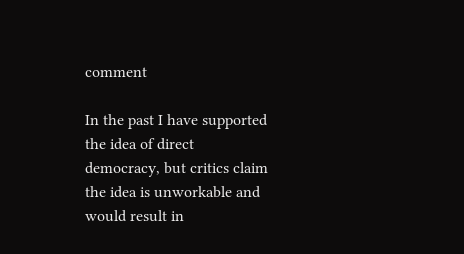comment

In the past I have supported the idea of direct democracy, but critics claim the idea is unworkable and would result in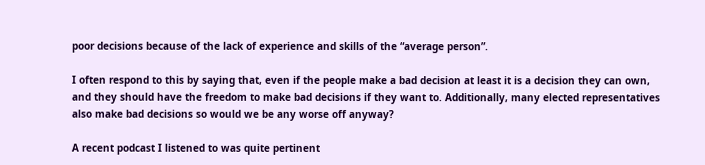poor decisions because of the lack of experience and skills of the “average person”.

I often respond to this by saying that, even if the people make a bad decision at least it is a decision they can own, and they should have the freedom to make bad decisions if they want to. Additionally, many elected representatives also make bad decisions so would we be any worse off anyway?

A recent podcast I listened to was quite pertinent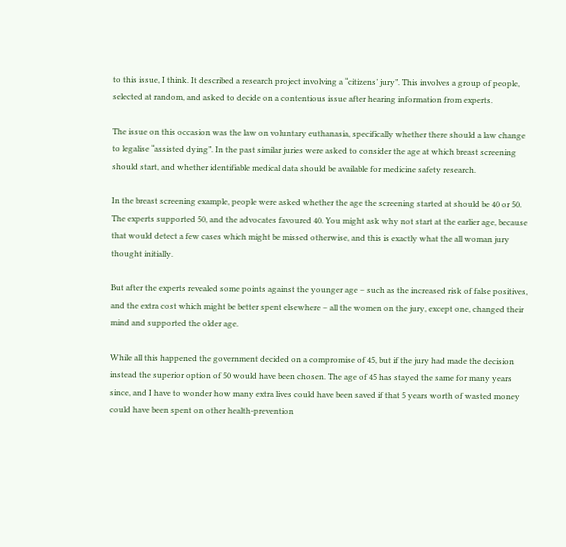to this issue, I think. It described a research project involving a “citizens’ jury”. This involves a group of people, selected at random, and asked to decide on a contentious issue after hearing information from experts.

The issue on this occasion was the law on voluntary euthanasia, specifically whether there should a law change to legalise “assisted dying”. In the past similar juries were asked to consider the age at which breast screening should start, and whether identifiable medical data should be available for medicine safety research.

In the breast screening example, people were asked whether the age the screening started at should be 40 or 50. The experts supported 50, and the advocates favoured 40. You might ask why not start at the earlier age, because that would detect a few cases which might be missed otherwise, and this is exactly what the all woman jury thought initially.

But after the experts revealed some points against the younger age – such as the increased risk of false positives, and the extra cost which might be better spent elsewhere – all the women on the jury, except one, changed their mind and supported the older age.

While all this happened the government decided on a compromise of 45, but if the jury had made the decision instead the superior option of 50 would have been chosen. The age of 45 has stayed the same for many years since, and I have to wonder how many extra lives could have been saved if that 5 years worth of wasted money could have been spent on other health-prevention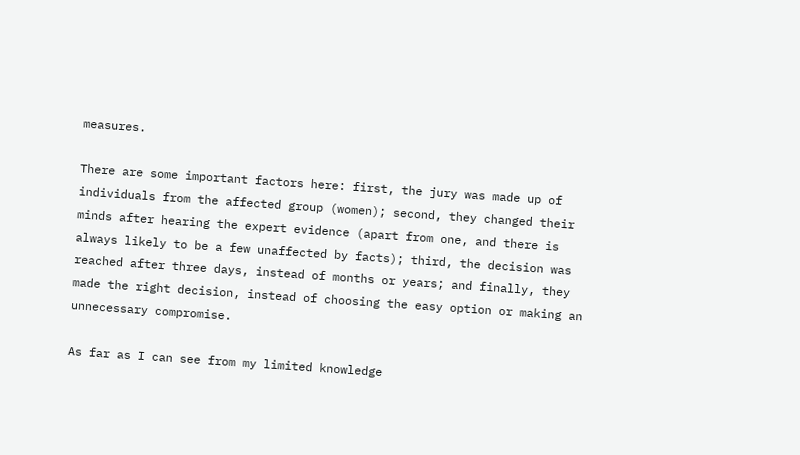measures.

There are some important factors here: first, the jury was made up of individuals from the affected group (women); second, they changed their minds after hearing the expert evidence (apart from one, and there is always likely to be a few unaffected by facts); third, the decision was reached after three days, instead of months or years; and finally, they made the right decision, instead of choosing the easy option or making an unnecessary compromise.

As far as I can see from my limited knowledge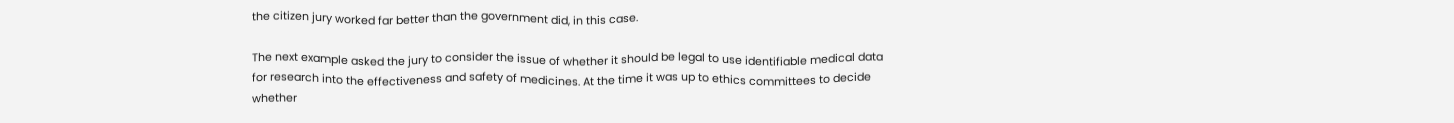the citizen jury worked far better than the government did, in this case.

The next example asked the jury to consider the issue of whether it should be legal to use identifiable medical data for research into the effectiveness and safety of medicines. At the time it was up to ethics committees to decide whether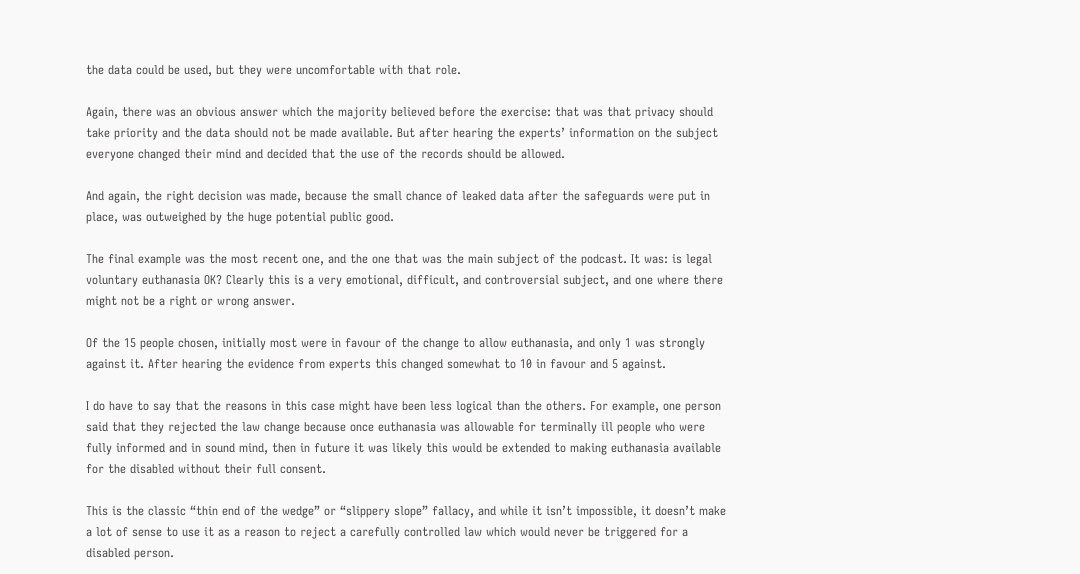the data could be used, but they were uncomfortable with that role.

Again, there was an obvious answer which the majority believed before the exercise: that was that privacy should take priority and the data should not be made available. But after hearing the experts’ information on the subject everyone changed their mind and decided that the use of the records should be allowed.

And again, the right decision was made, because the small chance of leaked data after the safeguards were put in place, was outweighed by the huge potential public good.

The final example was the most recent one, and the one that was the main subject of the podcast. It was: is legal voluntary euthanasia OK? Clearly this is a very emotional, difficult, and controversial subject, and one where there might not be a right or wrong answer.

Of the 15 people chosen, initially most were in favour of the change to allow euthanasia, and only 1 was strongly against it. After hearing the evidence from experts this changed somewhat to 10 in favour and 5 against.

I do have to say that the reasons in this case might have been less logical than the others. For example, one person said that they rejected the law change because once euthanasia was allowable for terminally ill people who were fully informed and in sound mind, then in future it was likely this would be extended to making euthanasia available for the disabled without their full consent.

This is the classic “thin end of the wedge” or “slippery slope” fallacy, and while it isn’t impossible, it doesn’t make a lot of sense to use it as a reason to reject a carefully controlled law which would never be triggered for a disabled person.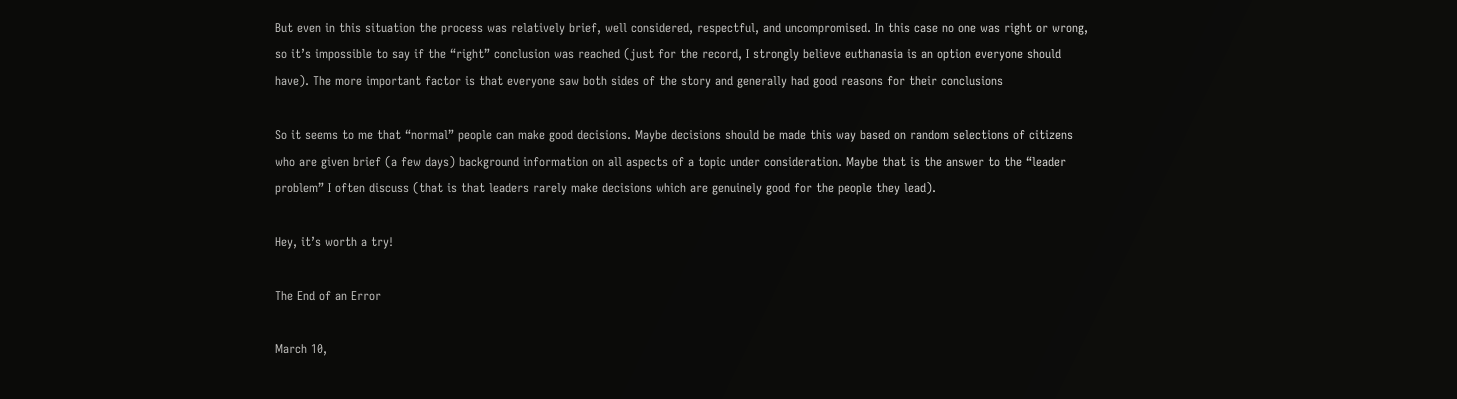But even in this situation the process was relatively brief, well considered, respectful, and uncompromised. In this case no one was right or wrong, so it’s impossible to say if the “right” conclusion was reached (just for the record, I strongly believe euthanasia is an option everyone should have). The more important factor is that everyone saw both sides of the story and generally had good reasons for their conclusions

So it seems to me that “normal” people can make good decisions. Maybe decisions should be made this way based on random selections of citizens who are given brief (a few days) background information on all aspects of a topic under consideration. Maybe that is the answer to the “leader problem” I often discuss (that is that leaders rarely make decisions which are genuinely good for the people they lead).

Hey, it’s worth a try!

The End of an Error

March 10,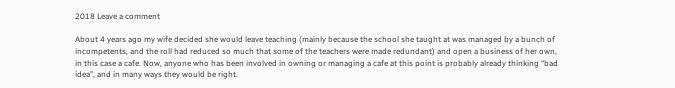2018 Leave a comment

About 4 years ago my wife decided she would leave teaching (mainly because the school she taught at was managed by a bunch of incompetents, and the roll had reduced so much that some of the teachers were made redundant) and open a business of her own, in this case a cafe. Now, anyone who has been involved in owning or managing a cafe at this point is probably already thinking “bad idea”, and in many ways they would be right.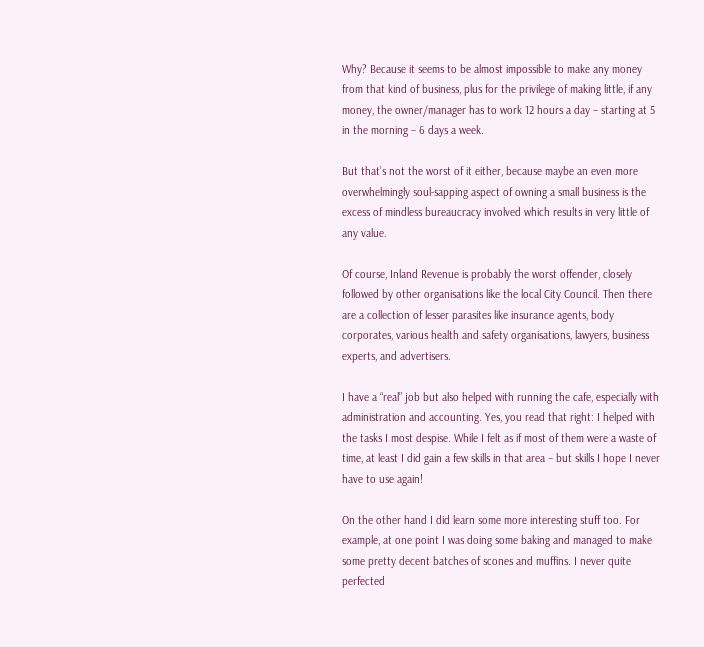Why? Because it seems to be almost impossible to make any money from that kind of business, plus for the privilege of making little, if any money, the owner/manager has to work 12 hours a day – starting at 5 in the morning – 6 days a week.

But that’s not the worst of it either, because maybe an even more overwhelmingly soul-sapping aspect of owning a small business is the excess of mindless bureaucracy involved which results in very little of any value.

Of course, Inland Revenue is probably the worst offender, closely followed by other organisations like the local City Council. Then there are a collection of lesser parasites like insurance agents, body corporates, various health and safety organisations, lawyers, business experts, and advertisers.

I have a “real” job but also helped with running the cafe, especially with administration and accounting. Yes, you read that right: I helped with the tasks I most despise. While I felt as if most of them were a waste of time, at least I did gain a few skills in that area – but skills I hope I never have to use again!

On the other hand I did learn some more interesting stuff too. For example, at one point I was doing some baking and managed to make some pretty decent batches of scones and muffins. I never quite perfected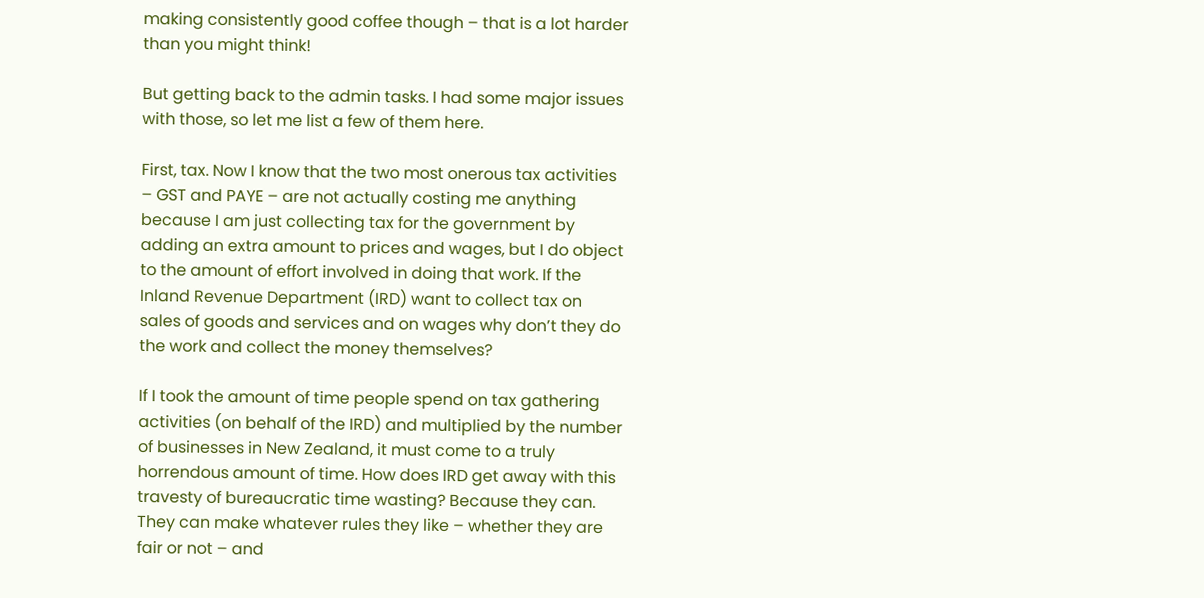making consistently good coffee though – that is a lot harder than you might think!

But getting back to the admin tasks. I had some major issues with those, so let me list a few of them here.

First, tax. Now I know that the two most onerous tax activities – GST and PAYE – are not actually costing me anything because I am just collecting tax for the government by adding an extra amount to prices and wages, but I do object to the amount of effort involved in doing that work. If the Inland Revenue Department (IRD) want to collect tax on sales of goods and services and on wages why don’t they do the work and collect the money themselves?

If I took the amount of time people spend on tax gathering activities (on behalf of the IRD) and multiplied by the number of businesses in New Zealand, it must come to a truly horrendous amount of time. How does IRD get away with this travesty of bureaucratic time wasting? Because they can. They can make whatever rules they like – whether they are fair or not – and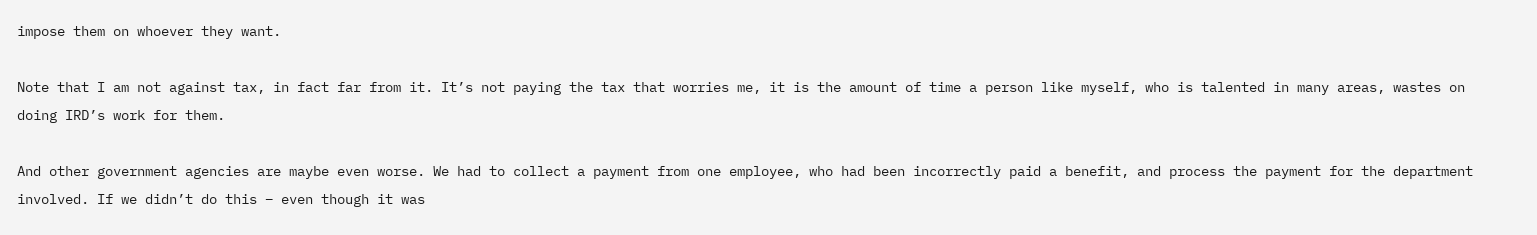impose them on whoever they want.

Note that I am not against tax, in fact far from it. It’s not paying the tax that worries me, it is the amount of time a person like myself, who is talented in many areas, wastes on doing IRD’s work for them.

And other government agencies are maybe even worse. We had to collect a payment from one employee, who had been incorrectly paid a benefit, and process the payment for the department involved. If we didn’t do this – even though it was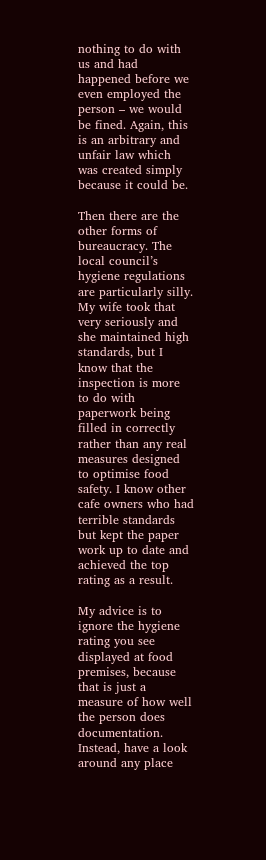nothing to do with us and had happened before we even employed the person – we would be fined. Again, this is an arbitrary and unfair law which was created simply because it could be.

Then there are the other forms of bureaucracy. The local council’s hygiene regulations are particularly silly. My wife took that very seriously and she maintained high standards, but I know that the inspection is more to do with paperwork being filled in correctly rather than any real measures designed to optimise food safety. I know other cafe owners who had terrible standards but kept the paper work up to date and achieved the top rating as a result.

My advice is to ignore the hygiene rating you see displayed at food premises, because that is just a measure of how well the person does documentation. Instead, have a look around any place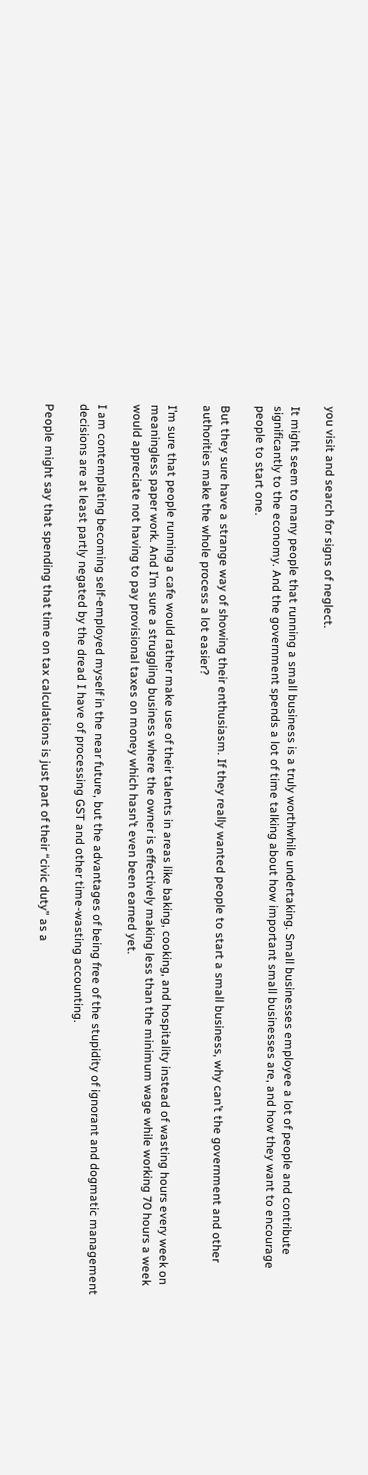you visit and search for signs of neglect.

It might seem to many people that running a small business is a truly worthwhile undertaking. Small businesses employee a lot of people and contribute significantly to the economy. And the government spends a lot of time talking about how important small businesses are, and how they want to encourage people to start one.

But they sure have a strange way of showing their enthusiasm. If they really wanted people to start a small business, why can’t the government and other authorities make the whole process a lot easier?

I’m sure that people running a cafe would rather make use of their talents in areas like baking, cooking, and hospitality instead of wasting hours every week on meaningless paper work. And I’m sure a struggling business where the owner is effectively making less than the minimum wage while working 70 hours a week would appreciate not having to pay provisional taxes on money which hasn’t even been earned yet.

I am contemplating becoming self-employed myself in the near future, but the advantages of being free of the stupidity of ignorant and dogmatic management decisions are at least partly negated by the dread I have of processing GST and other time-wasting accounting.

People might say that spending that time on tax calculations is just part of their “civic duty” as a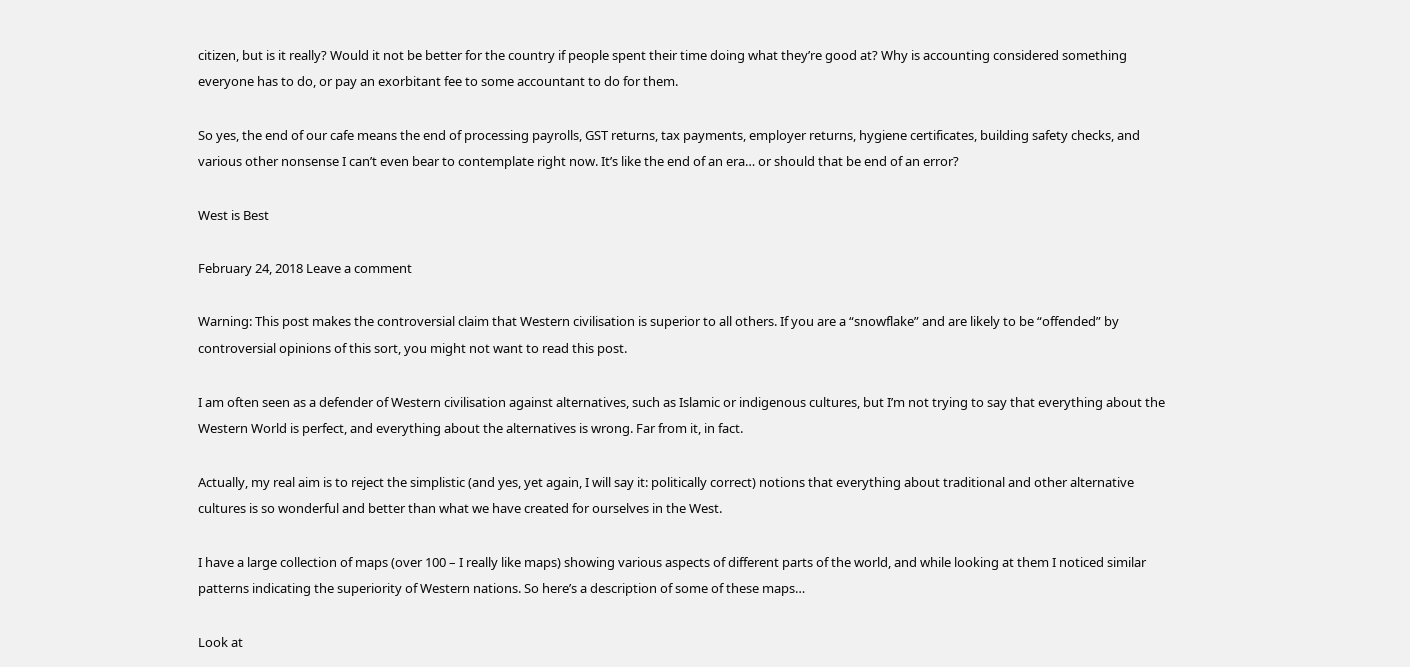citizen, but is it really? Would it not be better for the country if people spent their time doing what they’re good at? Why is accounting considered something everyone has to do, or pay an exorbitant fee to some accountant to do for them.

So yes, the end of our cafe means the end of processing payrolls, GST returns, tax payments, employer returns, hygiene certificates, building safety checks, and various other nonsense I can’t even bear to contemplate right now. It’s like the end of an era… or should that be end of an error?

West is Best

February 24, 2018 Leave a comment

Warning: This post makes the controversial claim that Western civilisation is superior to all others. If you are a “snowflake” and are likely to be “offended” by controversial opinions of this sort, you might not want to read this post.

I am often seen as a defender of Western civilisation against alternatives, such as Islamic or indigenous cultures, but I’m not trying to say that everything about the Western World is perfect, and everything about the alternatives is wrong. Far from it, in fact.

Actually, my real aim is to reject the simplistic (and yes, yet again, I will say it: politically correct) notions that everything about traditional and other alternative cultures is so wonderful and better than what we have created for ourselves in the West.

I have a large collection of maps (over 100 – I really like maps) showing various aspects of different parts of the world, and while looking at them I noticed similar patterns indicating the superiority of Western nations. So here’s a description of some of these maps…

Look at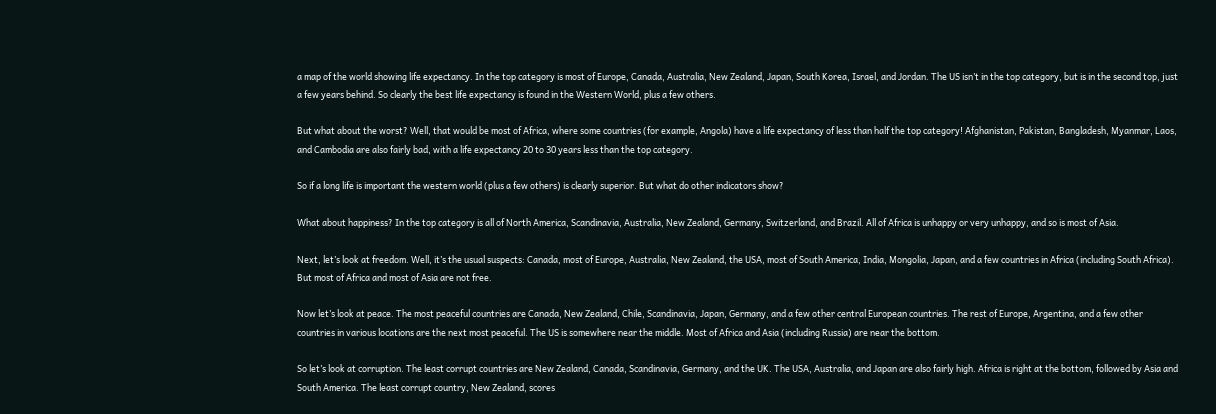a map of the world showing life expectancy. In the top category is most of Europe, Canada, Australia, New Zealand, Japan, South Korea, Israel, and Jordan. The US isn’t in the top category, but is in the second top, just a few years behind. So clearly the best life expectancy is found in the Western World, plus a few others.

But what about the worst? Well, that would be most of Africa, where some countries (for example, Angola) have a life expectancy of less than half the top category! Afghanistan, Pakistan, Bangladesh, Myanmar, Laos, and Cambodia are also fairly bad, with a life expectancy 20 to 30 years less than the top category.

So if a long life is important the western world (plus a few others) is clearly superior. But what do other indicators show?

What about happiness? In the top category is all of North America, Scandinavia, Australia, New Zealand, Germany, Switzerland, and Brazil. All of Africa is unhappy or very unhappy, and so is most of Asia.

Next, let’s look at freedom. Well, it’s the usual suspects: Canada, most of Europe, Australia, New Zealand, the USA, most of South America, India, Mongolia, Japan, and a few countries in Africa (including South Africa). But most of Africa and most of Asia are not free.

Now let’s look at peace. The most peaceful countries are Canada, New Zealand, Chile, Scandinavia, Japan, Germany, and a few other central European countries. The rest of Europe, Argentina, and a few other countries in various locations are the next most peaceful. The US is somewhere near the middle. Most of Africa and Asia (including Russia) are near the bottom.

So let’s look at corruption. The least corrupt countries are New Zealand, Canada, Scandinavia, Germany, and the UK. The USA, Australia, and Japan are also fairly high. Africa is right at the bottom, followed by Asia and South America. The least corrupt country, New Zealand, scores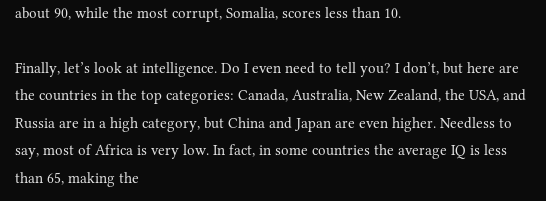about 90, while the most corrupt, Somalia, scores less than 10.

Finally, let’s look at intelligence. Do I even need to tell you? I don’t, but here are the countries in the top categories: Canada, Australia, New Zealand, the USA, and Russia are in a high category, but China and Japan are even higher. Needless to say, most of Africa is very low. In fact, in some countries the average IQ is less than 65, making the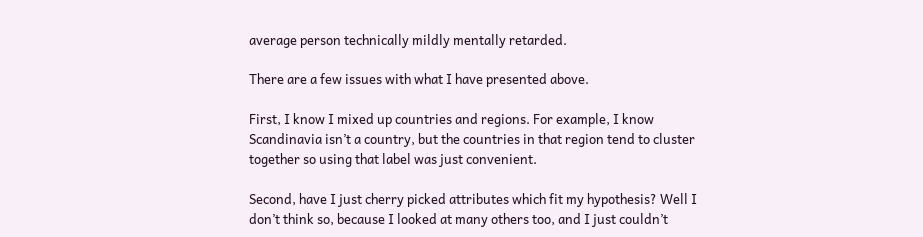average person technically mildly mentally retarded.

There are a few issues with what I have presented above.

First, I know I mixed up countries and regions. For example, I know Scandinavia isn’t a country, but the countries in that region tend to cluster together so using that label was just convenient.

Second, have I just cherry picked attributes which fit my hypothesis? Well I don’t think so, because I looked at many others too, and I just couldn’t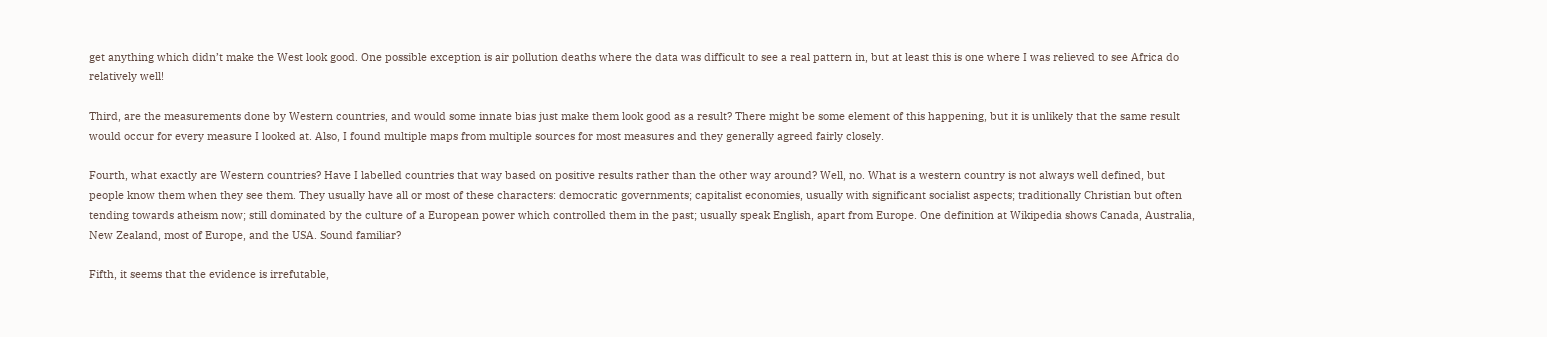get anything which didn’t make the West look good. One possible exception is air pollution deaths where the data was difficult to see a real pattern in, but at least this is one where I was relieved to see Africa do relatively well!

Third, are the measurements done by Western countries, and would some innate bias just make them look good as a result? There might be some element of this happening, but it is unlikely that the same result would occur for every measure I looked at. Also, I found multiple maps from multiple sources for most measures and they generally agreed fairly closely.

Fourth, what exactly are Western countries? Have I labelled countries that way based on positive results rather than the other way around? Well, no. What is a western country is not always well defined, but people know them when they see them. They usually have all or most of these characters: democratic governments; capitalist economies, usually with significant socialist aspects; traditionally Christian but often tending towards atheism now; still dominated by the culture of a European power which controlled them in the past; usually speak English, apart from Europe. One definition at Wikipedia shows Canada, Australia, New Zealand, most of Europe, and the USA. Sound familiar?

Fifth, it seems that the evidence is irrefutable,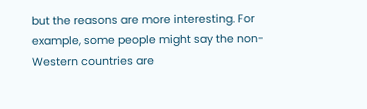but the reasons are more interesting. For example, some people might say the non-Western countries are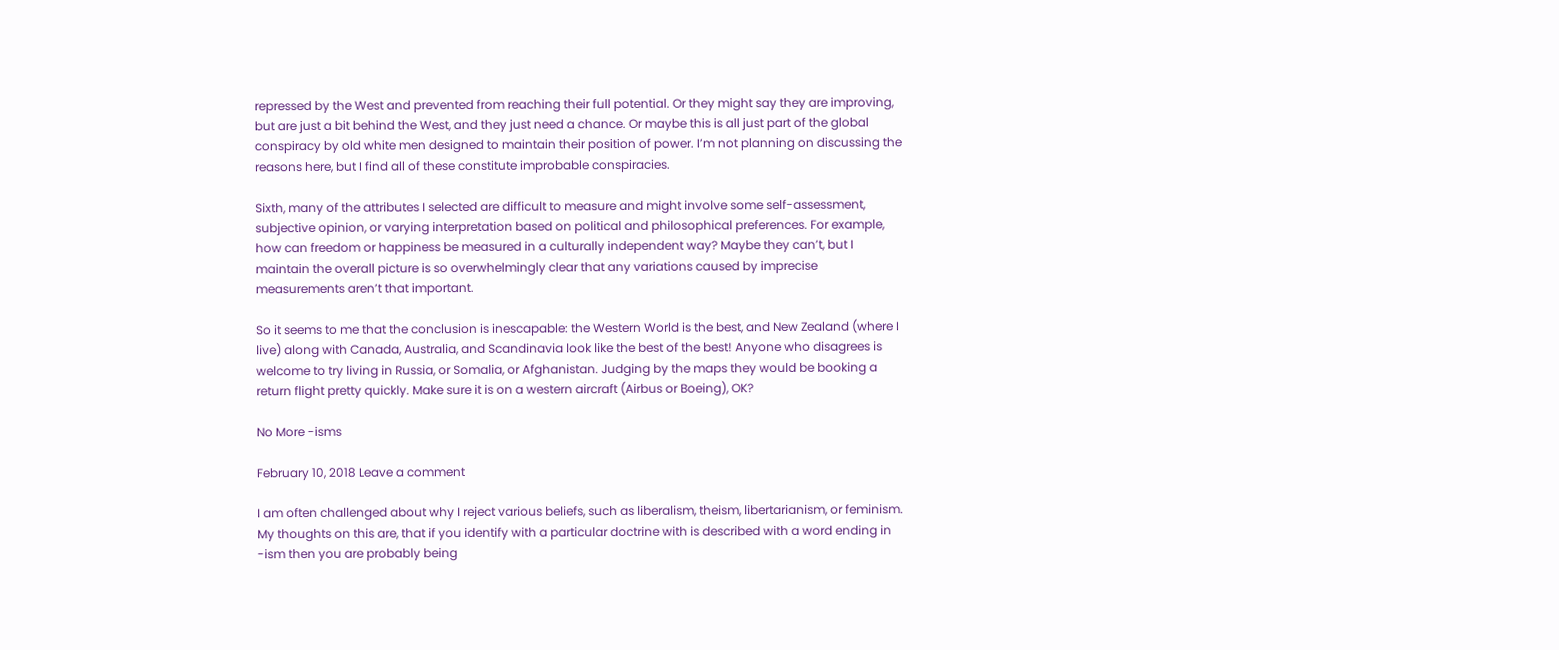repressed by the West and prevented from reaching their full potential. Or they might say they are improving, but are just a bit behind the West, and they just need a chance. Or maybe this is all just part of the global conspiracy by old white men designed to maintain their position of power. I’m not planning on discussing the reasons here, but I find all of these constitute improbable conspiracies.

Sixth, many of the attributes I selected are difficult to measure and might involve some self-assessment, subjective opinion, or varying interpretation based on political and philosophical preferences. For example, how can freedom or happiness be measured in a culturally independent way? Maybe they can’t, but I maintain the overall picture is so overwhelmingly clear that any variations caused by imprecise measurements aren’t that important.

So it seems to me that the conclusion is inescapable: the Western World is the best, and New Zealand (where I live) along with Canada, Australia, and Scandinavia look like the best of the best! Anyone who disagrees is welcome to try living in Russia, or Somalia, or Afghanistan. Judging by the maps they would be booking a return flight pretty quickly. Make sure it is on a western aircraft (Airbus or Boeing), OK?

No More -isms

February 10, 2018 Leave a comment

I am often challenged about why I reject various beliefs, such as liberalism, theism, libertarianism, or feminism. My thoughts on this are, that if you identify with a particular doctrine with is described with a word ending in -ism then you are probably being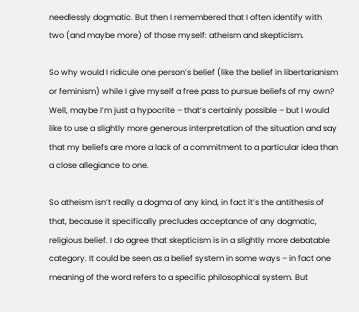needlessly dogmatic. But then I remembered that I often identify with two (and maybe more) of those myself: atheism and skepticism.

So why would I ridicule one person’s belief (like the belief in libertarianism or feminism) while I give myself a free pass to pursue beliefs of my own? Well, maybe I’m just a hypocrite – that’s certainly possible – but I would like to use a slightly more generous interpretation of the situation and say that my beliefs are more a lack of a commitment to a particular idea than a close allegiance to one.

So atheism isn’t really a dogma of any kind, in fact it’s the antithesis of that, because it specifically precludes acceptance of any dogmatic, religious belief. I do agree that skepticism is in a slightly more debatable category. It could be seen as a belief system in some ways – in fact one meaning of the word refers to a specific philosophical system. But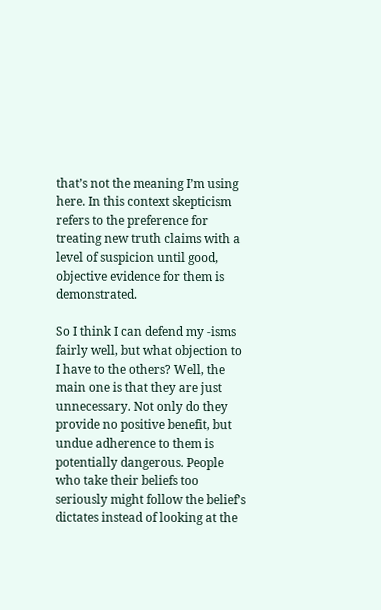that’s not the meaning I’m using here. In this context skepticism refers to the preference for treating new truth claims with a level of suspicion until good, objective evidence for them is demonstrated.

So I think I can defend my -isms fairly well, but what objection to I have to the others? Well, the main one is that they are just unnecessary. Not only do they provide no positive benefit, but undue adherence to them is potentially dangerous. People who take their beliefs too seriously might follow the belief’s dictates instead of looking at the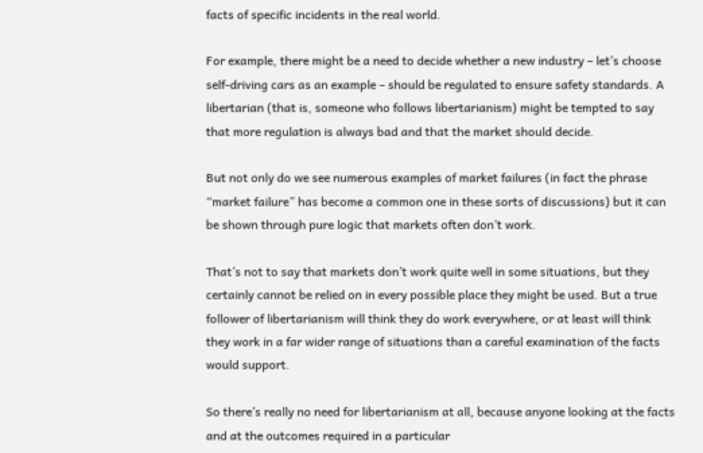facts of specific incidents in the real world.

For example, there might be a need to decide whether a new industry – let’s choose self-driving cars as an example – should be regulated to ensure safety standards. A libertarian (that is, someone who follows libertarianism) might be tempted to say that more regulation is always bad and that the market should decide.

But not only do we see numerous examples of market failures (in fact the phrase “market failure” has become a common one in these sorts of discussions) but it can be shown through pure logic that markets often don’t work.

That’s not to say that markets don’t work quite well in some situations, but they certainly cannot be relied on in every possible place they might be used. But a true follower of libertarianism will think they do work everywhere, or at least will think they work in a far wider range of situations than a careful examination of the facts would support.

So there’s really no need for libertarianism at all, because anyone looking at the facts and at the outcomes required in a particular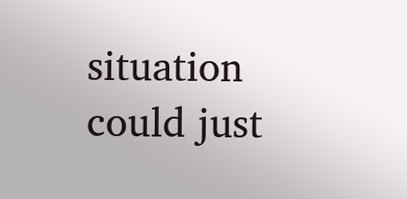situation could just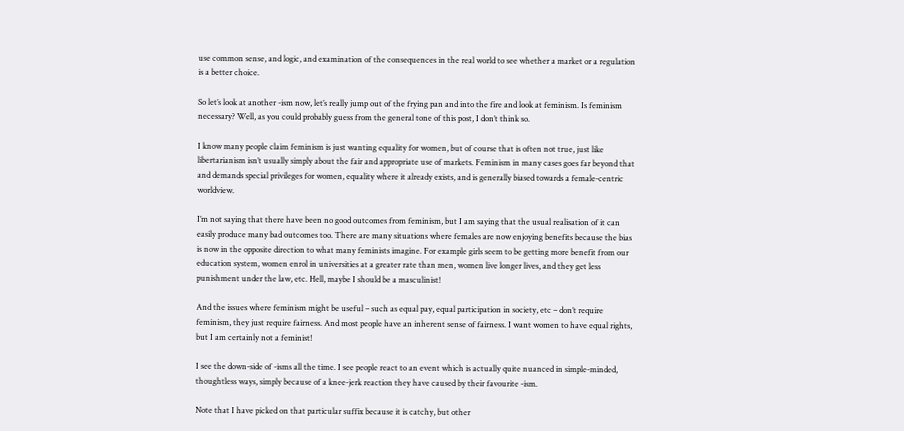use common sense, and logic, and examination of the consequences in the real world to see whether a market or a regulation is a better choice.

So let’s look at another -ism now, let’s really jump out of the frying pan and into the fire and look at feminism. Is feminism necessary? Well, as you could probably guess from the general tone of this post, I don’t think so.

I know many people claim feminism is just wanting equality for women, but of course that is often not true, just like libertarianism isn’t usually simply about the fair and appropriate use of markets. Feminism in many cases goes far beyond that and demands special privileges for women, equality where it already exists, and is generally biased towards a female-centric worldview.

I’m not saying that there have been no good outcomes from feminism, but I am saying that the usual realisation of it can easily produce many bad outcomes too. There are many situations where females are now enjoying benefits because the bias is now in the opposite direction to what many feminists imagine. For example girls seem to be getting more benefit from our education system, women enrol in universities at a greater rate than men, women live longer lives, and they get less punishment under the law, etc. Hell, maybe I should be a masculinist!

And the issues where feminism might be useful – such as equal pay, equal participation in society, etc – don’t require feminism, they just require fairness. And most people have an inherent sense of fairness. I want women to have equal rights, but I am certainly not a feminist!

I see the down-side of -isms all the time. I see people react to an event which is actually quite nuanced in simple-minded, thoughtless ways, simply because of a knee-jerk reaction they have caused by their favourite -ism.

Note that I have picked on that particular suffix because it is catchy, but other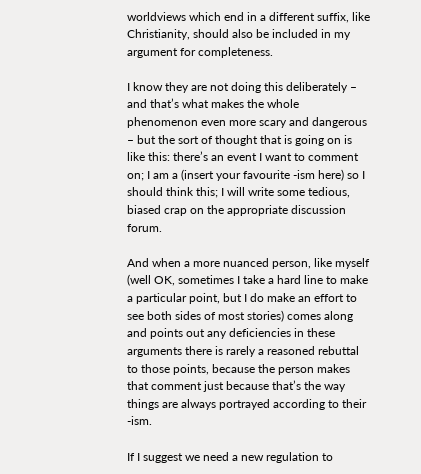worldviews which end in a different suffix, like Christianity, should also be included in my argument for completeness.

I know they are not doing this deliberately – and that’s what makes the whole phenomenon even more scary and dangerous – but the sort of thought that is going on is like this: there’s an event I want to comment on; I am a (insert your favourite -ism here) so I should think this; I will write some tedious, biased crap on the appropriate discussion forum.

And when a more nuanced person, like myself (well OK, sometimes I take a hard line to make a particular point, but I do make an effort to see both sides of most stories) comes along and points out any deficiencies in these arguments there is rarely a reasoned rebuttal to those points, because the person makes that comment just because that’s the way things are always portrayed according to their -ism.

If I suggest we need a new regulation to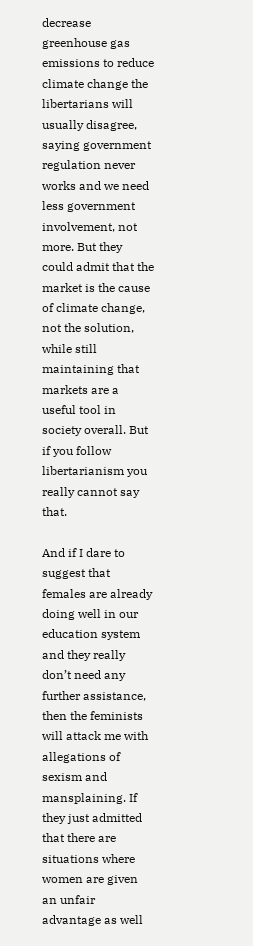decrease greenhouse gas emissions to reduce climate change the libertarians will usually disagree, saying government regulation never works and we need less government involvement, not more. But they could admit that the market is the cause of climate change, not the solution, while still maintaining that markets are a useful tool in society overall. But if you follow libertarianism you really cannot say that.

And if I dare to suggest that females are already doing well in our education system and they really don’t need any further assistance, then the feminists will attack me with allegations of sexism and mansplaining. If they just admitted that there are situations where women are given an unfair advantage as well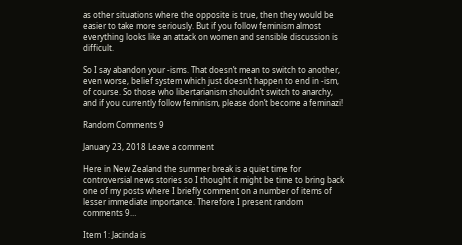as other situations where the opposite is true, then they would be easier to take more seriously. But if you follow feminism almost everything looks like an attack on women and sensible discussion is difficult.

So I say abandon your -isms. That doesn’t mean to switch to another, even worse, belief system which just doesn’t happen to end in -ism, of course. So those who libertarianism shouldn’t switch to anarchy, and if you currently follow feminism, please don’t become a feminazi!

Random Comments 9

January 23, 2018 Leave a comment

Here in New Zealand the summer break is a quiet time for controversial news stories so I thought it might be time to bring back one of my posts where I briefly comment on a number of items of lesser immediate importance. Therefore I present random comments 9…

Item 1: Jacinda is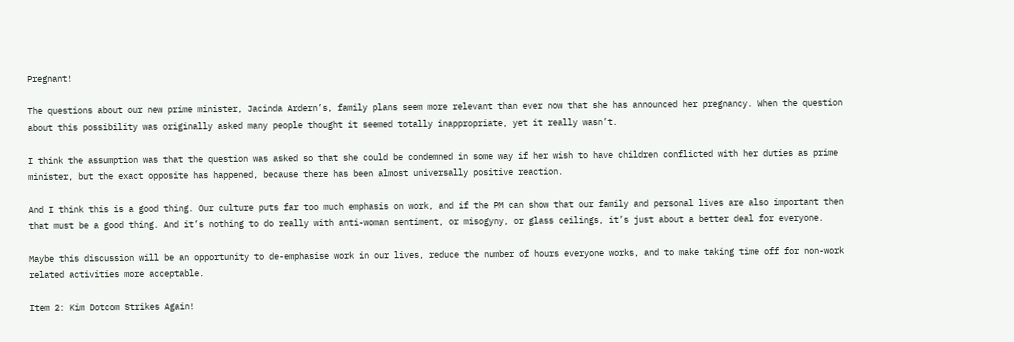Pregnant!

The questions about our new prime minister, Jacinda Ardern’s, family plans seem more relevant than ever now that she has announced her pregnancy. When the question about this possibility was originally asked many people thought it seemed totally inappropriate, yet it really wasn’t.

I think the assumption was that the question was asked so that she could be condemned in some way if her wish to have children conflicted with her duties as prime minister, but the exact opposite has happened, because there has been almost universally positive reaction.

And I think this is a good thing. Our culture puts far too much emphasis on work, and if the PM can show that our family and personal lives are also important then that must be a good thing. And it’s nothing to do really with anti-woman sentiment, or misogyny, or glass ceilings, it’s just about a better deal for everyone.

Maybe this discussion will be an opportunity to de-emphasise work in our lives, reduce the number of hours everyone works, and to make taking time off for non-work related activities more acceptable.

Item 2: Kim Dotcom Strikes Again!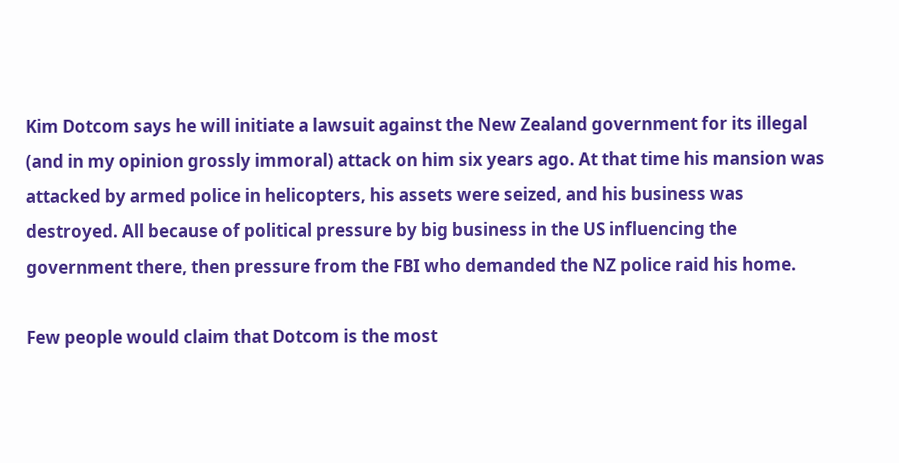Kim Dotcom says he will initiate a lawsuit against the New Zealand government for its illegal (and in my opinion grossly immoral) attack on him six years ago. At that time his mansion was attacked by armed police in helicopters, his assets were seized, and his business was destroyed. All because of political pressure by big business in the US influencing the government there, then pressure from the FBI who demanded the NZ police raid his home.

Few people would claim that Dotcom is the most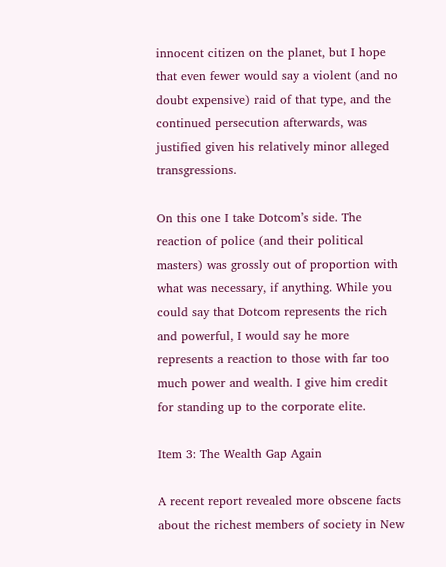innocent citizen on the planet, but I hope that even fewer would say a violent (and no doubt expensive) raid of that type, and the continued persecution afterwards, was justified given his relatively minor alleged transgressions.

On this one I take Dotcom’s side. The reaction of police (and their political masters) was grossly out of proportion with what was necessary, if anything. While you could say that Dotcom represents the rich and powerful, I would say he more represents a reaction to those with far too much power and wealth. I give him credit for standing up to the corporate elite.

Item 3: The Wealth Gap Again

A recent report revealed more obscene facts about the richest members of society in New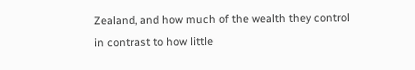Zealand, and how much of the wealth they control in contrast to how little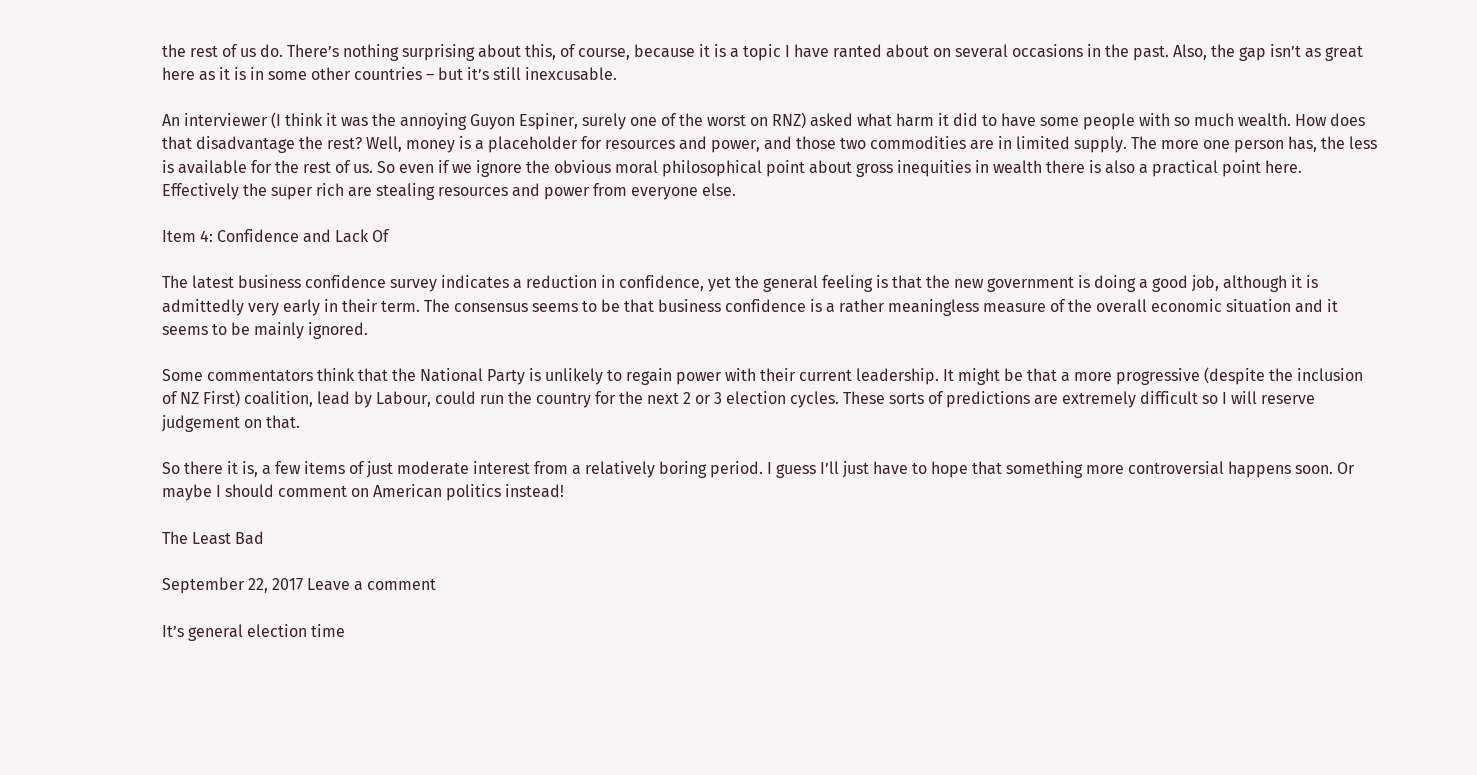the rest of us do. There’s nothing surprising about this, of course, because it is a topic I have ranted about on several occasions in the past. Also, the gap isn’t as great here as it is in some other countries – but it’s still inexcusable.

An interviewer (I think it was the annoying Guyon Espiner, surely one of the worst on RNZ) asked what harm it did to have some people with so much wealth. How does that disadvantage the rest? Well, money is a placeholder for resources and power, and those two commodities are in limited supply. The more one person has, the less is available for the rest of us. So even if we ignore the obvious moral philosophical point about gross inequities in wealth there is also a practical point here. Effectively the super rich are stealing resources and power from everyone else.

Item 4: Confidence and Lack Of

The latest business confidence survey indicates a reduction in confidence, yet the general feeling is that the new government is doing a good job, although it is admittedly very early in their term. The consensus seems to be that business confidence is a rather meaningless measure of the overall economic situation and it seems to be mainly ignored.

Some commentators think that the National Party is unlikely to regain power with their current leadership. It might be that a more progressive (despite the inclusion of NZ First) coalition, lead by Labour, could run the country for the next 2 or 3 election cycles. These sorts of predictions are extremely difficult so I will reserve judgement on that.

So there it is, a few items of just moderate interest from a relatively boring period. I guess I’ll just have to hope that something more controversial happens soon. Or maybe I should comment on American politics instead!

The Least Bad

September 22, 2017 Leave a comment

It’s general election time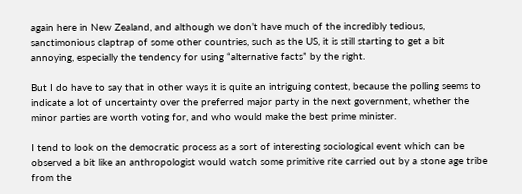again here in New Zealand, and although we don’t have much of the incredibly tedious, sanctimonious claptrap of some other countries, such as the US, it is still starting to get a bit annoying, especially the tendency for using “alternative facts” by the right.

But I do have to say that in other ways it is quite an intriguing contest, because the polling seems to indicate a lot of uncertainty over the preferred major party in the next government, whether the minor parties are worth voting for, and who would make the best prime minister.

I tend to look on the democratic process as a sort of interesting sociological event which can be observed a bit like an anthropologist would watch some primitive rite carried out by a stone age tribe from the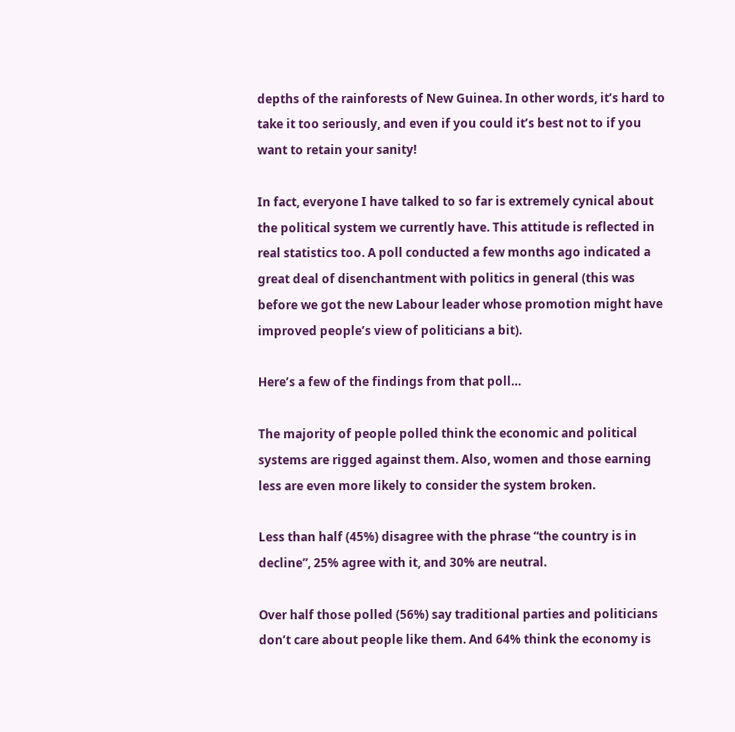depths of the rainforests of New Guinea. In other words, it’s hard to take it too seriously, and even if you could it’s best not to if you want to retain your sanity!

In fact, everyone I have talked to so far is extremely cynical about the political system we currently have. This attitude is reflected in real statistics too. A poll conducted a few months ago indicated a great deal of disenchantment with politics in general (this was before we got the new Labour leader whose promotion might have improved people’s view of politicians a bit).

Here’s a few of the findings from that poll…

The majority of people polled think the economic and political systems are rigged against them. Also, women and those earning less are even more likely to consider the system broken.

Less than half (45%) disagree with the phrase “the country is in decline”, 25% agree with it, and 30% are neutral.

Over half those polled (56%) say traditional parties and politicians don’t care about people like them. And 64% think the economy is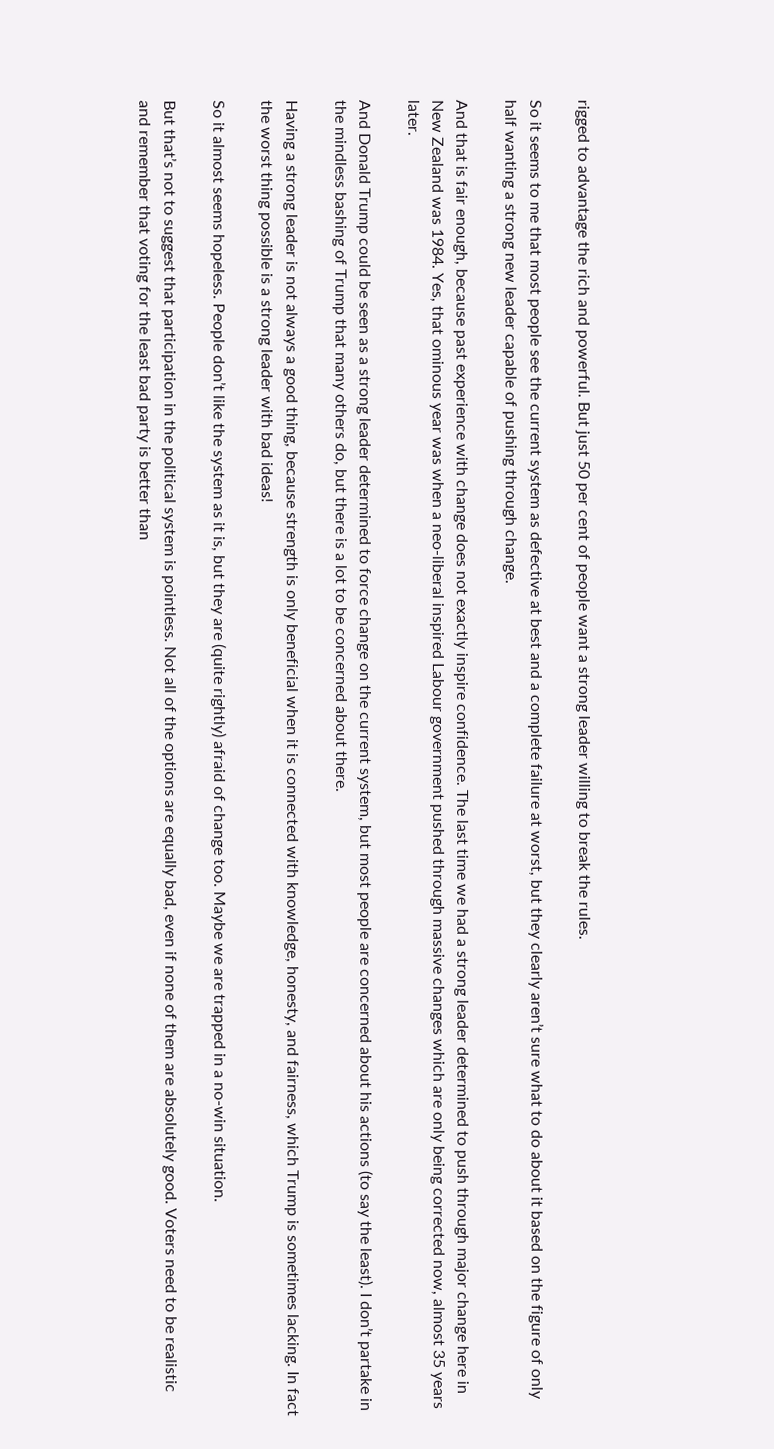rigged to advantage the rich and powerful. But just 50 per cent of people want a strong leader willing to break the rules.

So it seems to me that most people see the current system as defective at best and a complete failure at worst, but they clearly aren’t sure what to do about it based on the figure of only half wanting a strong new leader capable of pushing through change.

And that is fair enough, because past experience with change does not exactly inspire confidence. The last time we had a strong leader determined to push through major change here in New Zealand was 1984. Yes, that ominous year was when a neo-liberal inspired Labour government pushed through massive changes which are only being corrected now, almost 35 years later.

And Donald Trump could be seen as a strong leader determined to force change on the current system, but most people are concerned about his actions (to say the least). I don’t partake in the mindless bashing of Trump that many others do, but there is a lot to be concerned about there.

Having a strong leader is not always a good thing, because strength is only beneficial when it is connected with knowledge, honesty, and fairness, which Trump is sometimes lacking. In fact the worst thing possible is a strong leader with bad ideas!

So it almost seems hopeless. People don’t like the system as it is, but they are (quite rightly) afraid of change too. Maybe we are trapped in a no-win situation.

But that’s not to suggest that participation in the political system is pointless. Not all of the options are equally bad, even if none of them are absolutely good. Voters need to be realistic and remember that voting for the least bad party is better than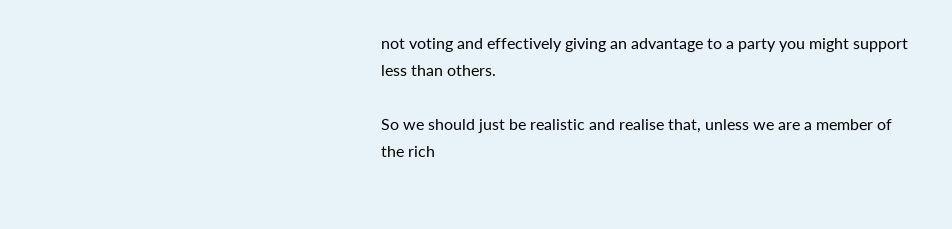not voting and effectively giving an advantage to a party you might support less than others.

So we should just be realistic and realise that, unless we are a member of the rich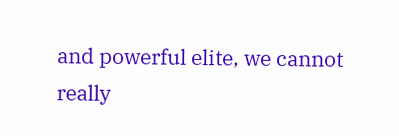and powerful elite, we cannot really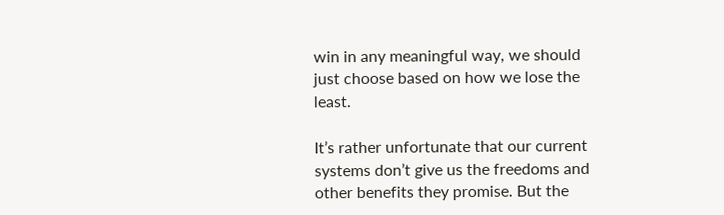win in any meaningful way, we should just choose based on how we lose the least.

It’s rather unfortunate that our current systems don’t give us the freedoms and other benefits they promise. But the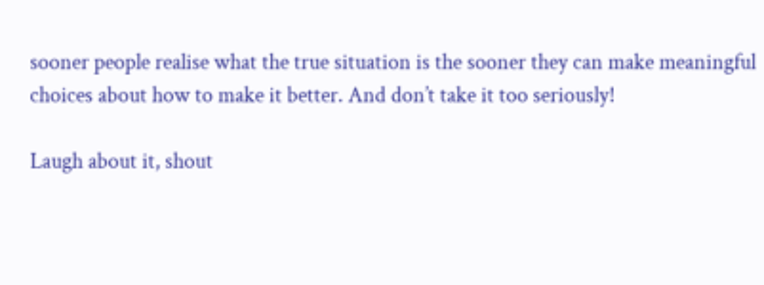sooner people realise what the true situation is the sooner they can make meaningful choices about how to make it better. And don’t take it too seriously!

Laugh about it, shout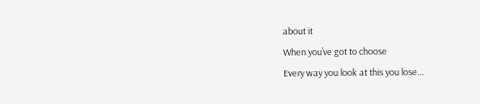about it
When you’ve got to choose
Every way you look at this you lose…